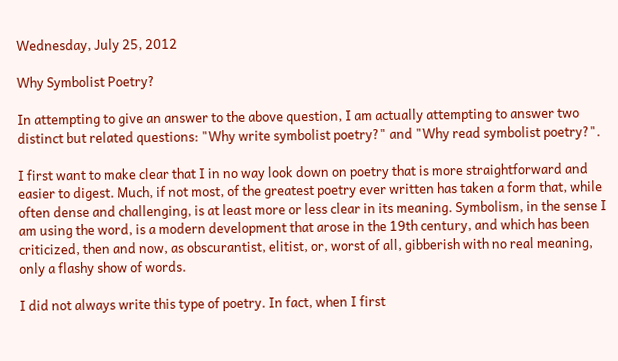Wednesday, July 25, 2012

Why Symbolist Poetry?

In attempting to give an answer to the above question, I am actually attempting to answer two distinct but related questions: "Why write symbolist poetry?" and "Why read symbolist poetry?".

I first want to make clear that I in no way look down on poetry that is more straightforward and easier to digest. Much, if not most, of the greatest poetry ever written has taken a form that, while often dense and challenging, is at least more or less clear in its meaning. Symbolism, in the sense I am using the word, is a modern development that arose in the 19th century, and which has been criticized, then and now, as obscurantist, elitist, or, worst of all, gibberish with no real meaning, only a flashy show of words.

I did not always write this type of poetry. In fact, when I first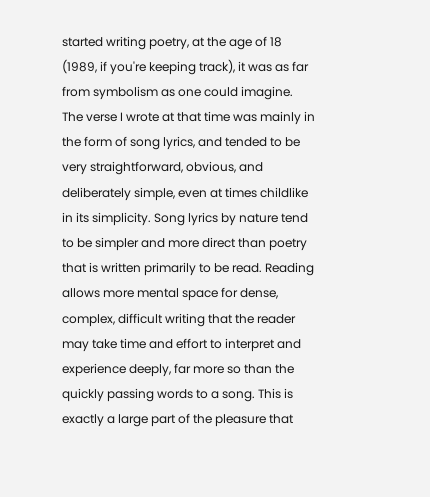started writing poetry, at the age of 18 (1989, if you're keeping track), it was as far from symbolism as one could imagine. The verse I wrote at that time was mainly in the form of song lyrics, and tended to be very straightforward, obvious, and deliberately simple, even at times childlike in its simplicity. Song lyrics by nature tend to be simpler and more direct than poetry that is written primarily to be read. Reading allows more mental space for dense, complex, difficult writing that the reader may take time and effort to interpret and experience deeply, far more so than the quickly passing words to a song. This is exactly a large part of the pleasure that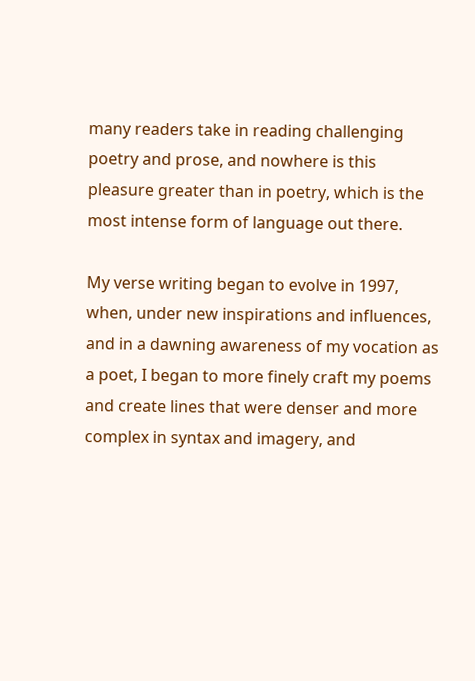many readers take in reading challenging poetry and prose, and nowhere is this pleasure greater than in poetry, which is the most intense form of language out there.

My verse writing began to evolve in 1997, when, under new inspirations and influences, and in a dawning awareness of my vocation as a poet, I began to more finely craft my poems and create lines that were denser and more complex in syntax and imagery, and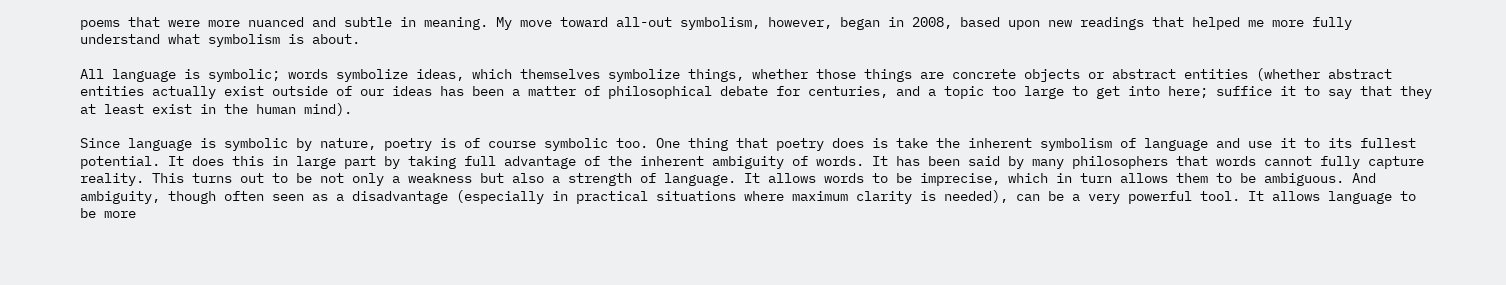poems that were more nuanced and subtle in meaning. My move toward all-out symbolism, however, began in 2008, based upon new readings that helped me more fully understand what symbolism is about.

All language is symbolic; words symbolize ideas, which themselves symbolize things, whether those things are concrete objects or abstract entities (whether abstract entities actually exist outside of our ideas has been a matter of philosophical debate for centuries, and a topic too large to get into here; suffice it to say that they at least exist in the human mind).

Since language is symbolic by nature, poetry is of course symbolic too. One thing that poetry does is take the inherent symbolism of language and use it to its fullest potential. It does this in large part by taking full advantage of the inherent ambiguity of words. It has been said by many philosophers that words cannot fully capture reality. This turns out to be not only a weakness but also a strength of language. It allows words to be imprecise, which in turn allows them to be ambiguous. And ambiguity, though often seen as a disadvantage (especially in practical situations where maximum clarity is needed), can be a very powerful tool. It allows language to be more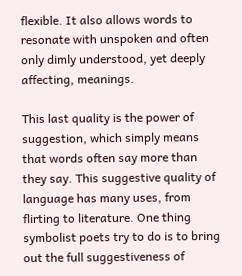flexible. It also allows words to resonate with unspoken and often only dimly understood, yet deeply affecting, meanings.

This last quality is the power of suggestion, which simply means that words often say more than they say. This suggestive quality of language has many uses, from flirting to literature. One thing symbolist poets try to do is to bring out the full suggestiveness of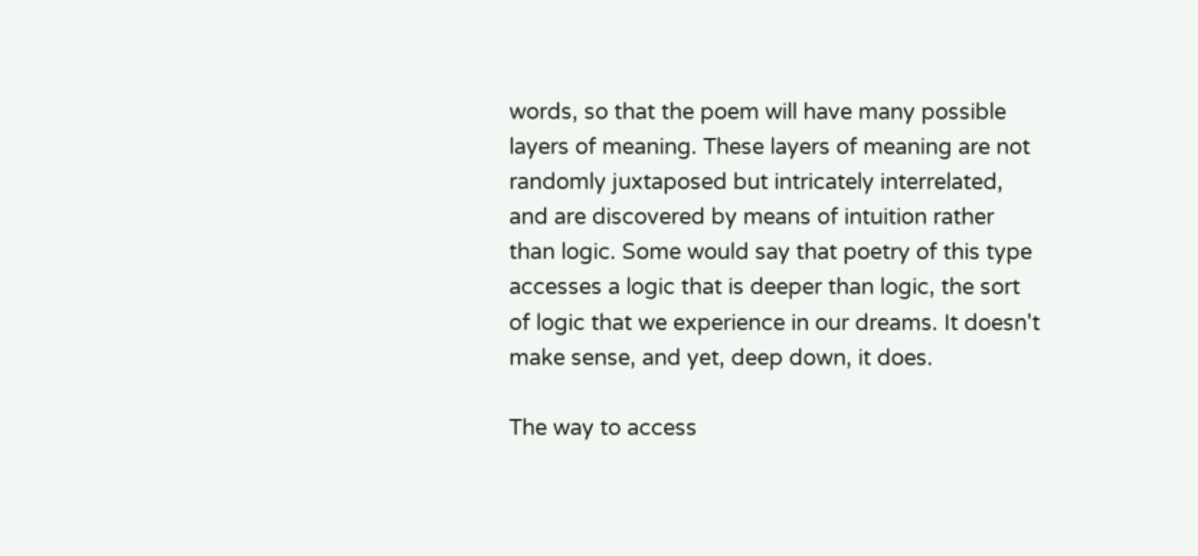words, so that the poem will have many possible layers of meaning. These layers of meaning are not randomly juxtaposed but intricately interrelated, and are discovered by means of intuition rather than logic. Some would say that poetry of this type accesses a logic that is deeper than logic, the sort of logic that we experience in our dreams. It doesn't make sense, and yet, deep down, it does.

The way to access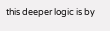this deeper logic is by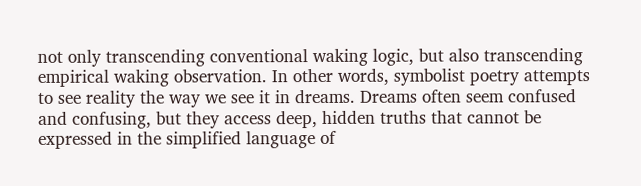not only transcending conventional waking logic, but also transcending empirical waking observation. In other words, symbolist poetry attempts to see reality the way we see it in dreams. Dreams often seem confused and confusing, but they access deep, hidden truths that cannot be expressed in the simplified language of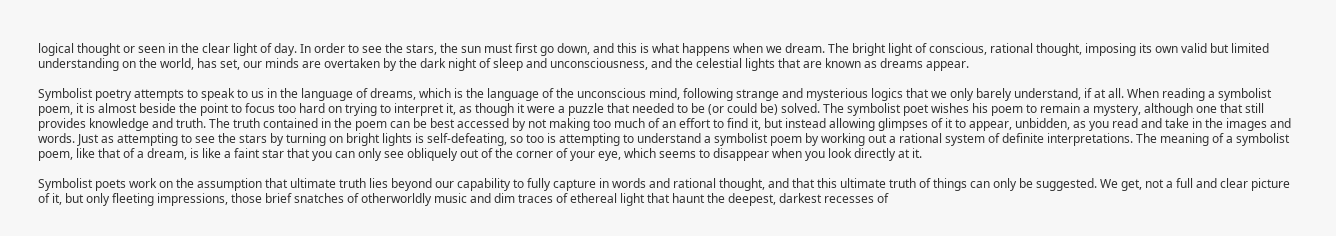logical thought or seen in the clear light of day. In order to see the stars, the sun must first go down, and this is what happens when we dream. The bright light of conscious, rational thought, imposing its own valid but limited understanding on the world, has set, our minds are overtaken by the dark night of sleep and unconsciousness, and the celestial lights that are known as dreams appear.

Symbolist poetry attempts to speak to us in the language of dreams, which is the language of the unconscious mind, following strange and mysterious logics that we only barely understand, if at all. When reading a symbolist poem, it is almost beside the point to focus too hard on trying to interpret it, as though it were a puzzle that needed to be (or could be) solved. The symbolist poet wishes his poem to remain a mystery, although one that still provides knowledge and truth. The truth contained in the poem can be best accessed by not making too much of an effort to find it, but instead allowing glimpses of it to appear, unbidden, as you read and take in the images and words. Just as attempting to see the stars by turning on bright lights is self-defeating, so too is attempting to understand a symbolist poem by working out a rational system of definite interpretations. The meaning of a symbolist poem, like that of a dream, is like a faint star that you can only see obliquely out of the corner of your eye, which seems to disappear when you look directly at it.

Symbolist poets work on the assumption that ultimate truth lies beyond our capability to fully capture in words and rational thought, and that this ultimate truth of things can only be suggested. We get, not a full and clear picture of it, but only fleeting impressions, those brief snatches of otherworldly music and dim traces of ethereal light that haunt the deepest, darkest recesses of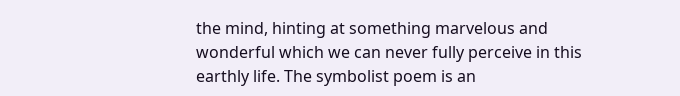the mind, hinting at something marvelous and wonderful which we can never fully perceive in this earthly life. The symbolist poem is an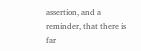assertion, and a reminder, that there is far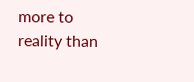more to reality than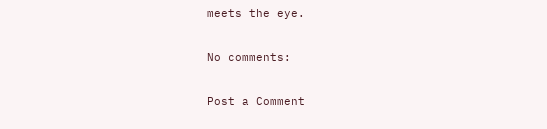meets the eye.

No comments:

Post a Comment